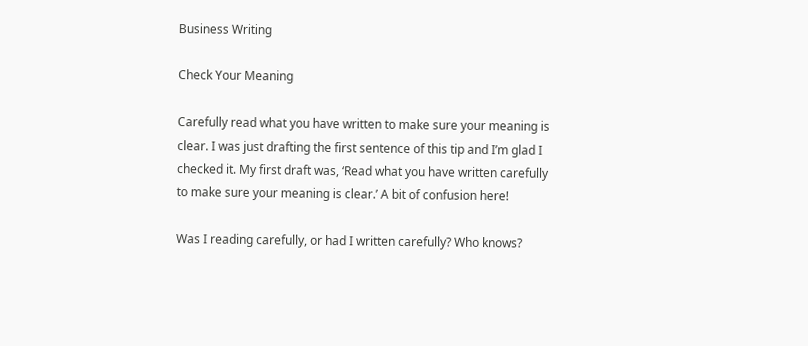Business Writing

Check Your Meaning

Carefully read what you have written to make sure your meaning is clear. I was just drafting the first sentence of this tip and I’m glad I checked it. My first draft was, ‘Read what you have written carefully to make sure your meaning is clear.’ A bit of confusion here!

Was I reading carefully, or had I written carefully? Who knows?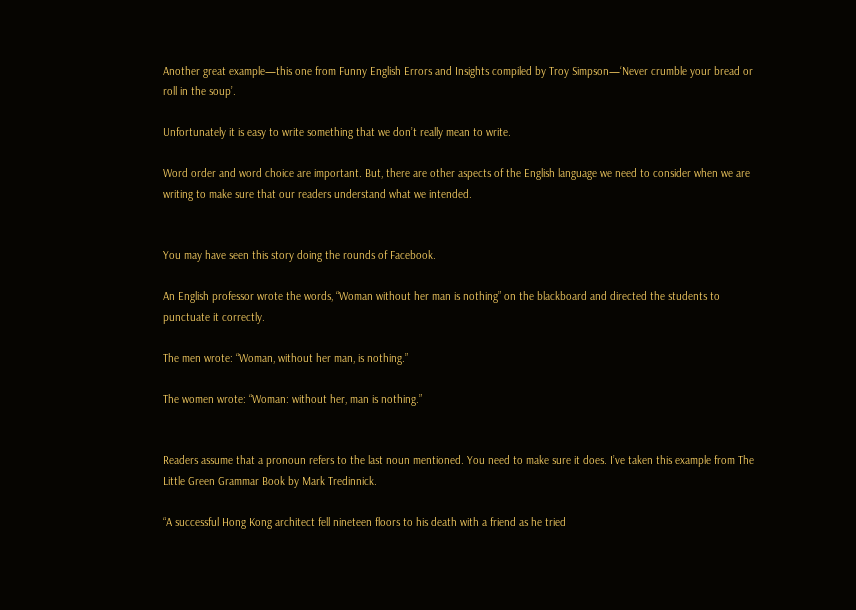Another great example—this one from Funny English Errors and Insights compiled by Troy Simpson—‘Never crumble your bread or roll in the soup’.

Unfortunately it is easy to write something that we don’t really mean to write.

Word order and word choice are important. But, there are other aspects of the English language we need to consider when we are writing to make sure that our readers understand what we intended.


You may have seen this story doing the rounds of Facebook.

An English professor wrote the words, “Woman without her man is nothing” on the blackboard and directed the students to punctuate it correctly.

The men wrote: “Woman, without her man, is nothing.”

The women wrote: “Woman: without her, man is nothing.”


Readers assume that a pronoun refers to the last noun mentioned. You need to make sure it does. I’ve taken this example from The Little Green Grammar Book by Mark Tredinnick.

“A successful Hong Kong architect fell nineteen floors to his death with a friend as he tried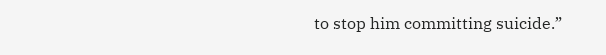to stop him committing suicide.”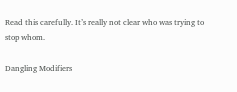Read this carefully. It’s really not clear who was trying to stop whom.

Dangling Modifiers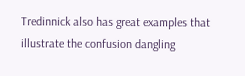Tredinnick also has great examples that illustrate the confusion dangling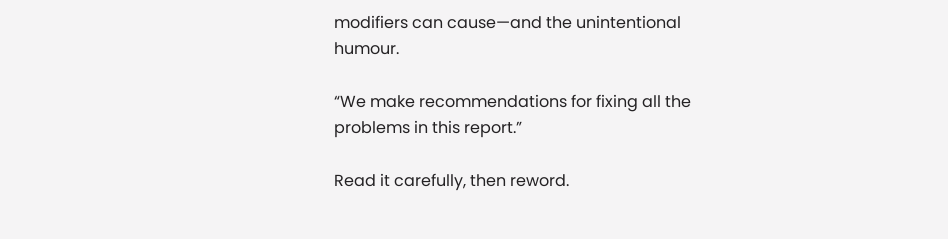modifiers can cause—and the unintentional humour.

“We make recommendations for fixing all the problems in this report.”

Read it carefully, then reword.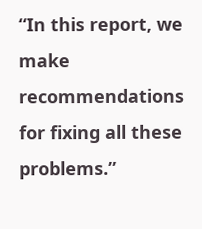“In this report, we make recommendations for fixing all these problems.”